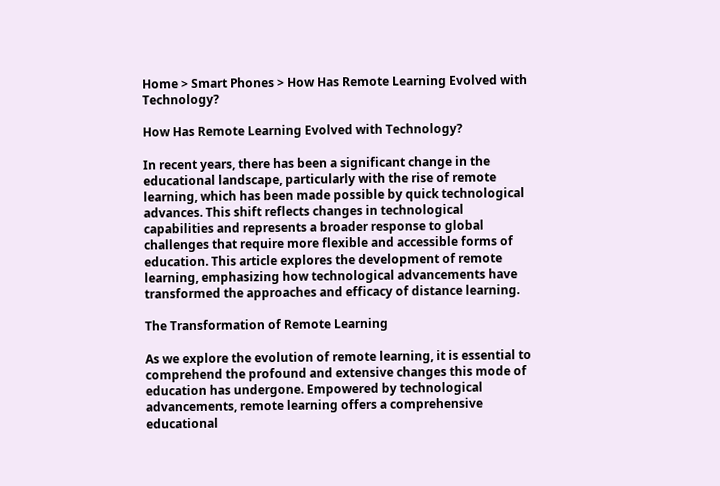Home > Smart Phones > How Has Remote Learning Evolved with Technology?

How Has Remote Learning Evolved with Technology?

In recent years, there has been a significant change in the educational landscape, particularly with the rise of remote learning, which has been made possible by quick technological advances. This shift reflects changes in technological capabilities and represents a broader response to global challenges that require more flexible and accessible forms of education. This article explores the development of remote learning, emphasizing how technological advancements have transformed the approaches and efficacy of distance learning.

The Transformation of Remote Learning

As we explore the evolution of remote learning, it is essential to comprehend the profound and extensive changes this mode of education has undergone. Empowered by technological advancements, remote learning offers a comprehensive educational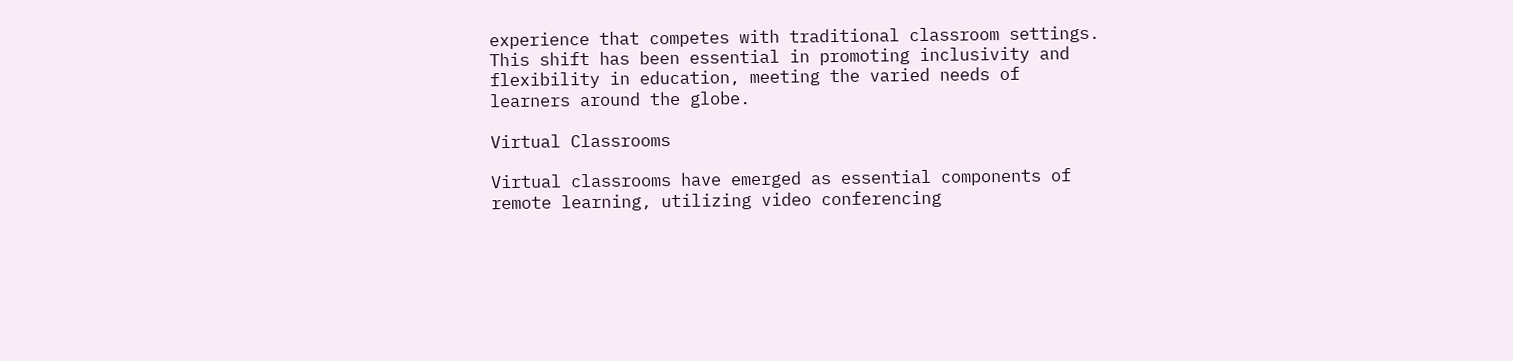experience that competes with traditional classroom settings. This shift has been essential in promoting inclusivity and flexibility in education, meeting the varied needs of learners around the globe.

Virtual Classrooms

Virtual classrooms have emerged as essential components of remote learning, utilizing video conferencing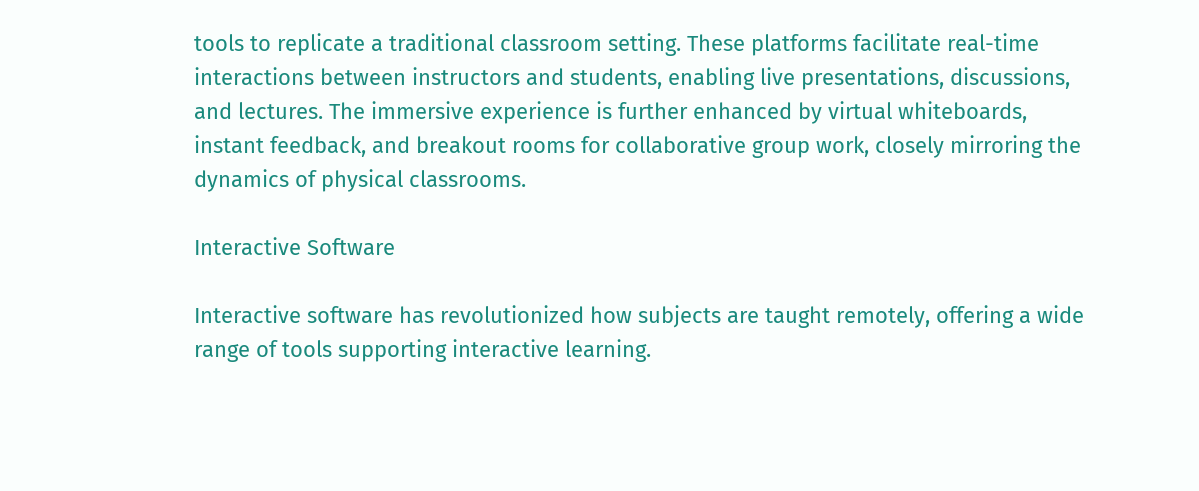tools to replicate a traditional classroom setting. These platforms facilitate real-time interactions between instructors and students, enabling live presentations, discussions, and lectures. The immersive experience is further enhanced by virtual whiteboards, instant feedback, and breakout rooms for collaborative group work, closely mirroring the dynamics of physical classrooms.

Interactive Software

Interactive software has revolutionized how subjects are taught remotely, offering a wide range of tools supporting interactive learning.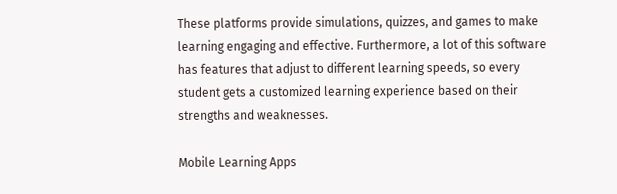These platforms provide simulations, quizzes, and games to make learning engaging and effective. Furthermore, a lot of this software has features that adjust to different learning speeds, so every student gets a customized learning experience based on their strengths and weaknesses.

Mobile Learning Apps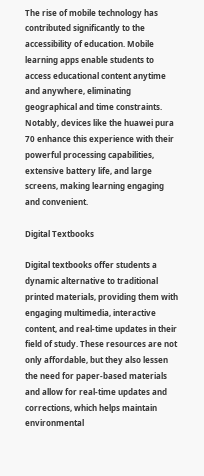The rise of mobile technology has contributed significantly to the accessibility of education. Mobile learning apps enable students to access educational content anytime and anywhere, eliminating geographical and time constraints. Notably, devices like the huawei pura 70 enhance this experience with their powerful processing capabilities, extensive battery life, and large screens, making learning engaging and convenient.

Digital Textbooks

Digital textbooks offer students a dynamic alternative to traditional printed materials, providing them with engaging multimedia, interactive content, and real-time updates in their field of study. These resources are not only affordable, but they also lessen the need for paper-based materials and allow for real-time updates and corrections, which helps maintain environmental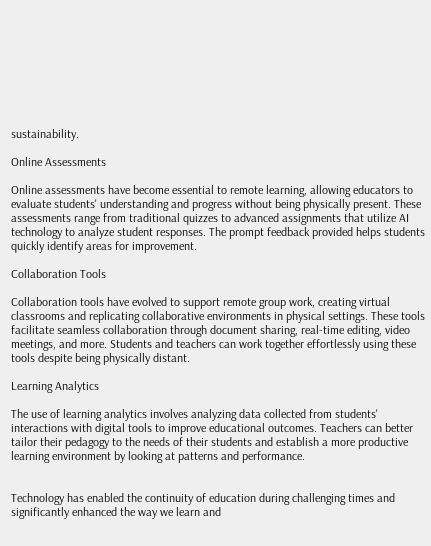sustainability.

Online Assessments

Online assessments have become essential to remote learning, allowing educators to evaluate students' understanding and progress without being physically present. These assessments range from traditional quizzes to advanced assignments that utilize AI technology to analyze student responses. The prompt feedback provided helps students quickly identify areas for improvement.

Collaboration Tools

Collaboration tools have evolved to support remote group work, creating virtual classrooms and replicating collaborative environments in physical settings. These tools facilitate seamless collaboration through document sharing, real-time editing, video meetings, and more. Students and teachers can work together effortlessly using these tools despite being physically distant.

Learning Analytics

The use of learning analytics involves analyzing data collected from students' interactions with digital tools to improve educational outcomes. Teachers can better tailor their pedagogy to the needs of their students and establish a more productive learning environment by looking at patterns and performance.


Technology has enabled the continuity of education during challenging times and significantly enhanced the way we learn and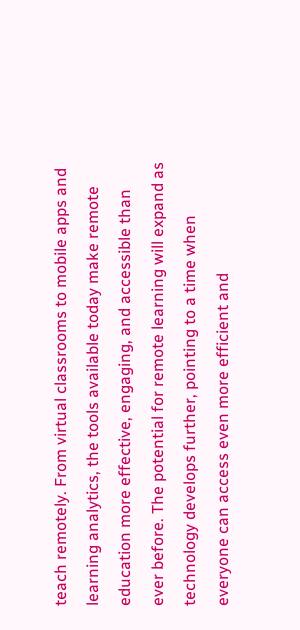teach remotely. From virtual classrooms to mobile apps and learning analytics, the tools available today make remote education more effective, engaging, and accessible than ever before. The potential for remote learning will expand as technology develops further, pointing to a time when everyone can access even more efficient and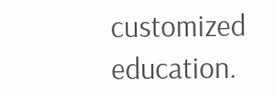customized education.